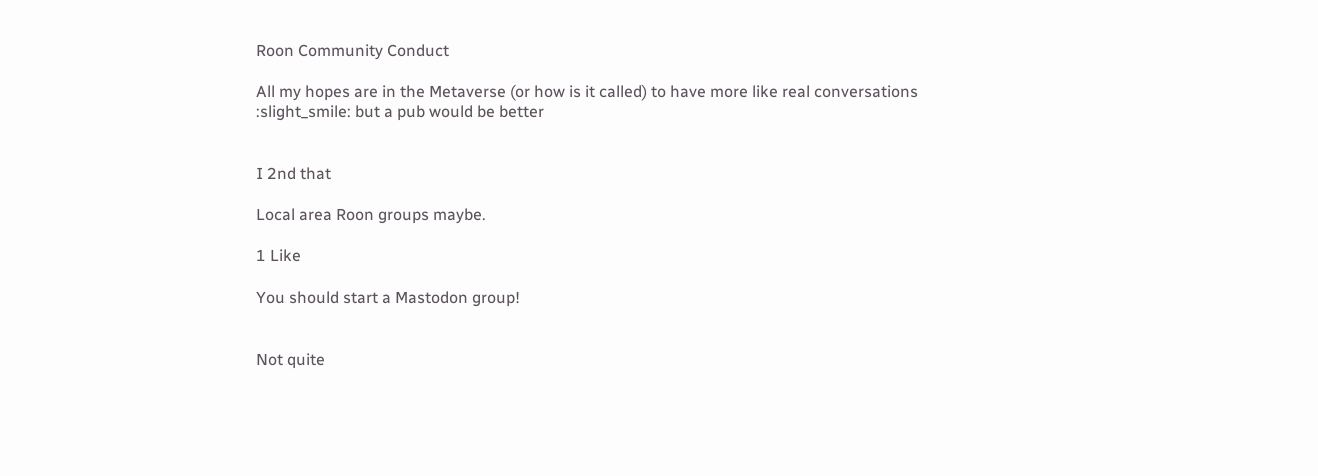Roon Community Conduct

All my hopes are in the Metaverse (or how is it called) to have more like real conversations :slight_smile: but a pub would be better


I 2nd that

Local area Roon groups maybe.

1 Like

You should start a Mastodon group!


Not quite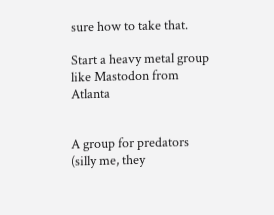sure how to take that.

Start a heavy metal group like Mastodon from Atlanta


A group for predators (silly me, they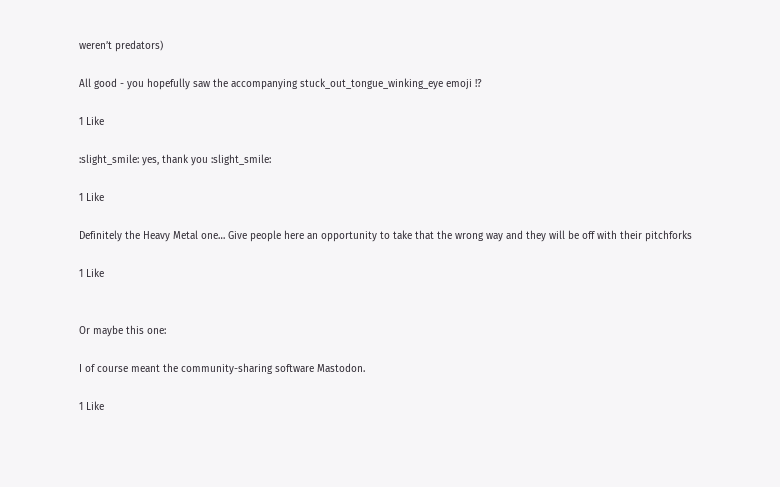weren’t predators)

All good - you hopefully saw the accompanying stuck_out_tongue_winking_eye emoji !?

1 Like

:slight_smile: yes, thank you :slight_smile:

1 Like

Definitely the Heavy Metal one… Give people here an opportunity to take that the wrong way and they will be off with their pitchforks

1 Like


Or maybe this one:

I of course meant the community-sharing software Mastodon.

1 Like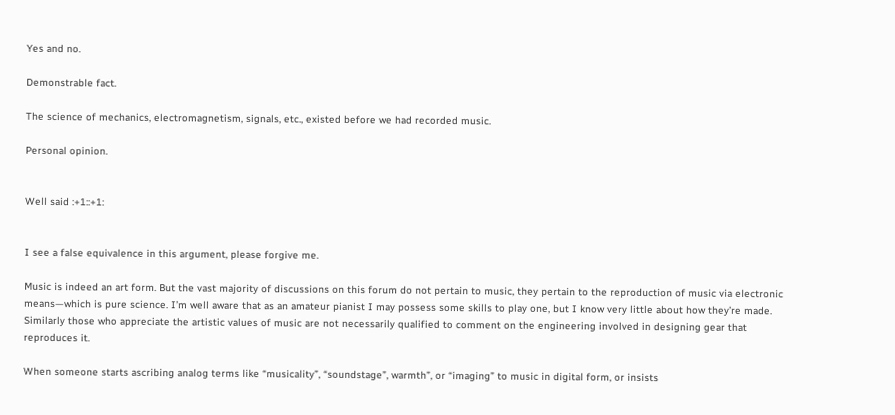Yes and no.

Demonstrable fact.

The science of mechanics, electromagnetism, signals, etc., existed before we had recorded music.

Personal opinion.


Well said :+1::+1:


I see a false equivalence in this argument, please forgive me.

Music is indeed an art form. But the vast majority of discussions on this forum do not pertain to music, they pertain to the reproduction of music via electronic means—which is pure science. I’m well aware that as an amateur pianist I may possess some skills to play one, but I know very little about how they’re made. Similarly those who appreciate the artistic values of music are not necessarily qualified to comment on the engineering involved in designing gear that reproduces it.

When someone starts ascribing analog terms like “musicality”, “soundstage”, warmth”, or “imaging” to music in digital form, or insists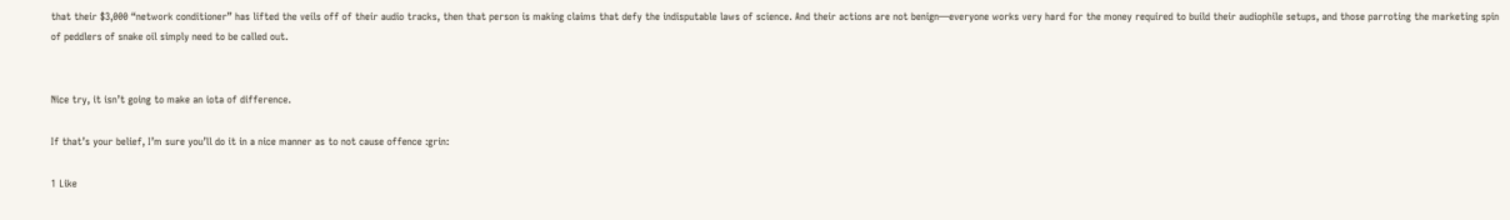that their $3,000 “network conditioner” has lifted the veils off of their audio tracks, then that person is making claims that defy the indisputable laws of science. And their actions are not benign—everyone works very hard for the money required to build their audiophile setups, and those parroting the marketing spin of peddlers of snake oil simply need to be called out.


Nice try, it isn’t going to make an iota of difference.

If that’s your belief, I’m sure you’ll do it in a nice manner as to not cause offence :grin:

1 Like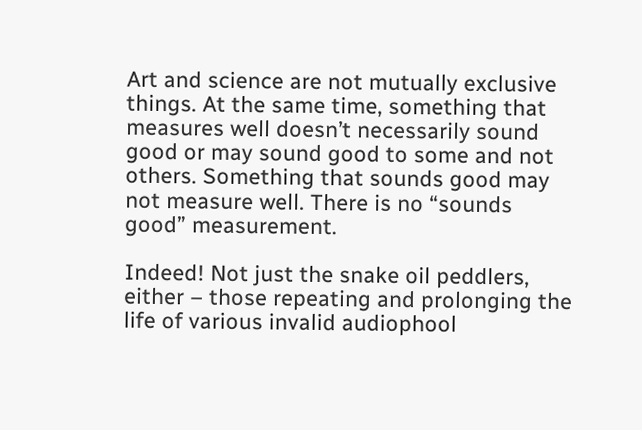Art and science are not mutually exclusive things. At the same time, something that measures well doesn’t necessarily sound good or may sound good to some and not others. Something that sounds good may not measure well. There is no “sounds good” measurement.

Indeed! Not just the snake oil peddlers, either – those repeating and prolonging the life of various invalid audiophool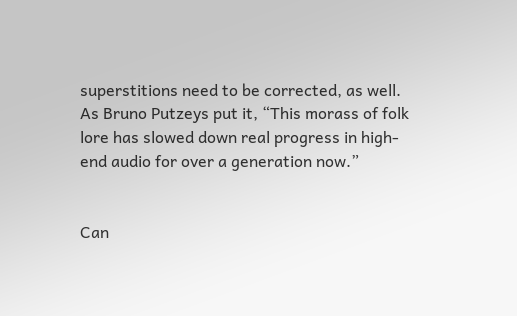superstitions need to be corrected, as well. As Bruno Putzeys put it, “This morass of folk lore has slowed down real progress in high-end audio for over a generation now.”


Can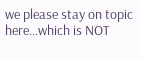we please stay on topic here…which is NOT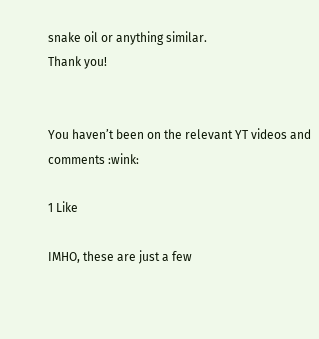snake oil or anything similar.
Thank you!


You haven’t been on the relevant YT videos and comments :wink:

1 Like

IMHO, these are just a few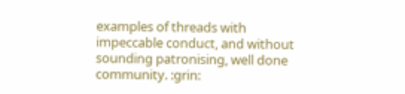examples of threads with impeccable conduct, and without sounding patronising, well done community. :grin: